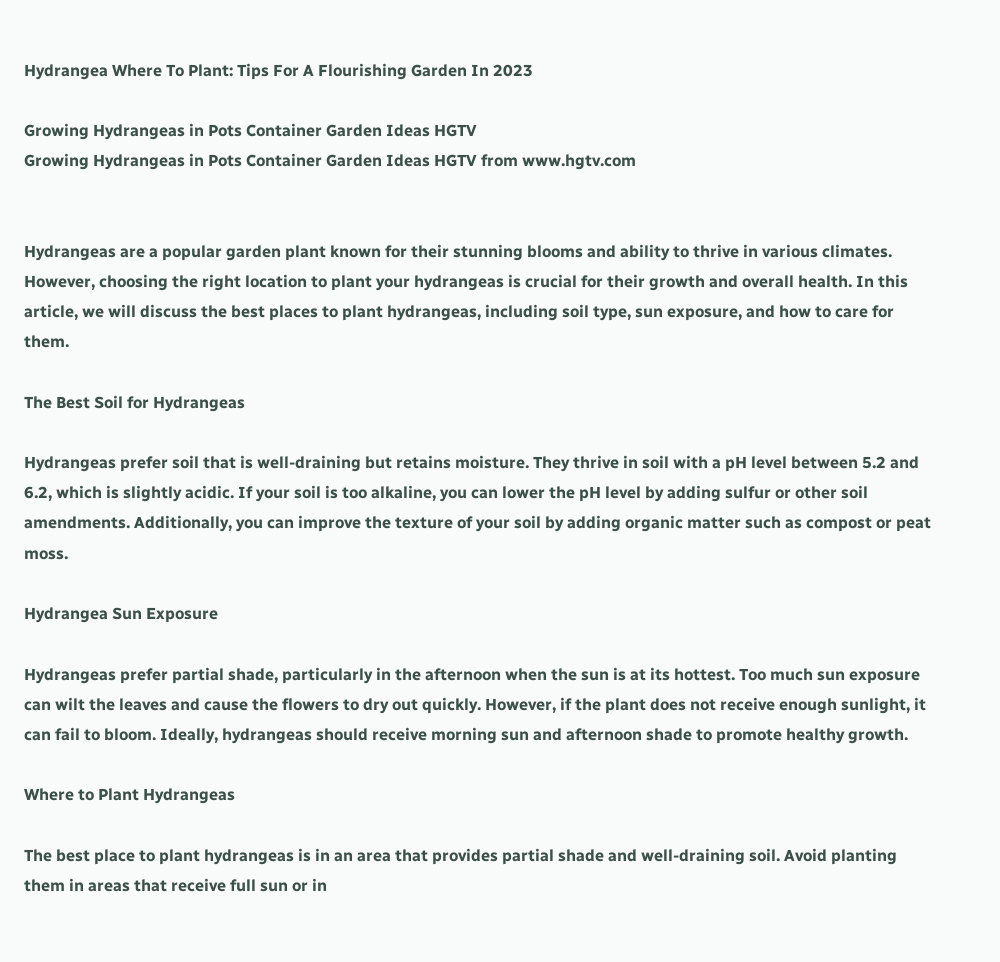Hydrangea Where To Plant: Tips For A Flourishing Garden In 2023

Growing Hydrangeas in Pots Container Garden Ideas HGTV
Growing Hydrangeas in Pots Container Garden Ideas HGTV from www.hgtv.com


Hydrangeas are a popular garden plant known for their stunning blooms and ability to thrive in various climates. However, choosing the right location to plant your hydrangeas is crucial for their growth and overall health. In this article, we will discuss the best places to plant hydrangeas, including soil type, sun exposure, and how to care for them.

The Best Soil for Hydrangeas

Hydrangeas prefer soil that is well-draining but retains moisture. They thrive in soil with a pH level between 5.2 and 6.2, which is slightly acidic. If your soil is too alkaline, you can lower the pH level by adding sulfur or other soil amendments. Additionally, you can improve the texture of your soil by adding organic matter such as compost or peat moss.

Hydrangea Sun Exposure

Hydrangeas prefer partial shade, particularly in the afternoon when the sun is at its hottest. Too much sun exposure can wilt the leaves and cause the flowers to dry out quickly. However, if the plant does not receive enough sunlight, it can fail to bloom. Ideally, hydrangeas should receive morning sun and afternoon shade to promote healthy growth.

Where to Plant Hydrangeas

The best place to plant hydrangeas is in an area that provides partial shade and well-draining soil. Avoid planting them in areas that receive full sun or in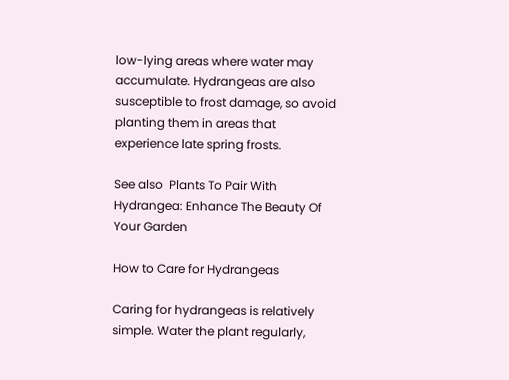low-lying areas where water may accumulate. Hydrangeas are also susceptible to frost damage, so avoid planting them in areas that experience late spring frosts.

See also  Plants To Pair With Hydrangea: Enhance The Beauty Of Your Garden

How to Care for Hydrangeas

Caring for hydrangeas is relatively simple. Water the plant regularly,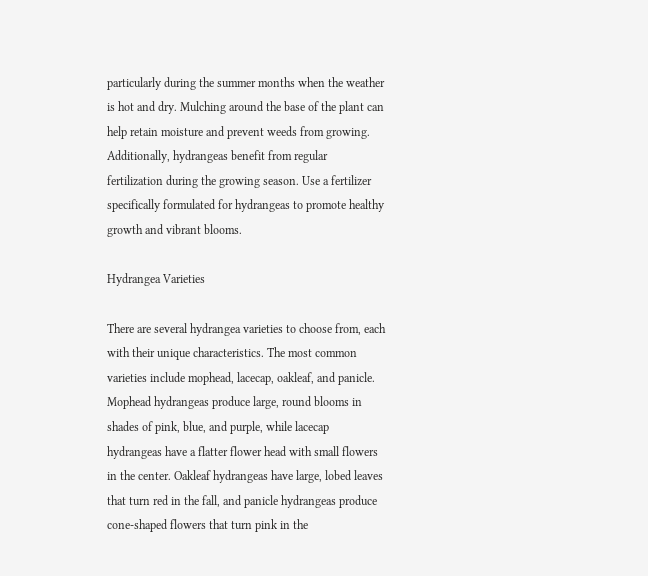particularly during the summer months when the weather is hot and dry. Mulching around the base of the plant can help retain moisture and prevent weeds from growing. Additionally, hydrangeas benefit from regular fertilization during the growing season. Use a fertilizer specifically formulated for hydrangeas to promote healthy growth and vibrant blooms.

Hydrangea Varieties

There are several hydrangea varieties to choose from, each with their unique characteristics. The most common varieties include mophead, lacecap, oakleaf, and panicle. Mophead hydrangeas produce large, round blooms in shades of pink, blue, and purple, while lacecap hydrangeas have a flatter flower head with small flowers in the center. Oakleaf hydrangeas have large, lobed leaves that turn red in the fall, and panicle hydrangeas produce cone-shaped flowers that turn pink in the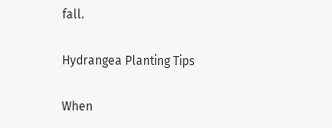fall.

Hydrangea Planting Tips

When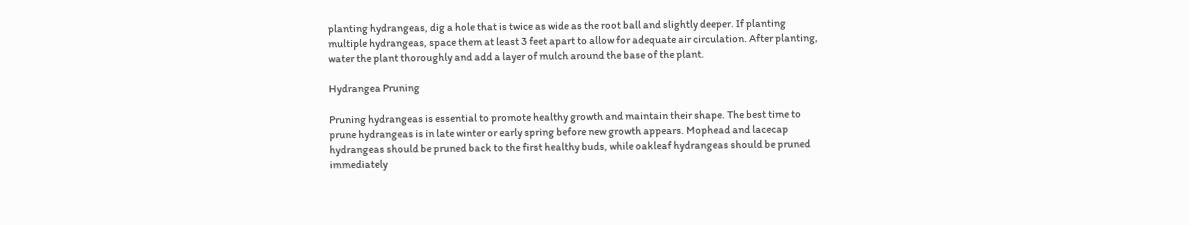planting hydrangeas, dig a hole that is twice as wide as the root ball and slightly deeper. If planting multiple hydrangeas, space them at least 3 feet apart to allow for adequate air circulation. After planting, water the plant thoroughly and add a layer of mulch around the base of the plant.

Hydrangea Pruning

Pruning hydrangeas is essential to promote healthy growth and maintain their shape. The best time to prune hydrangeas is in late winter or early spring before new growth appears. Mophead and lacecap hydrangeas should be pruned back to the first healthy buds, while oakleaf hydrangeas should be pruned immediately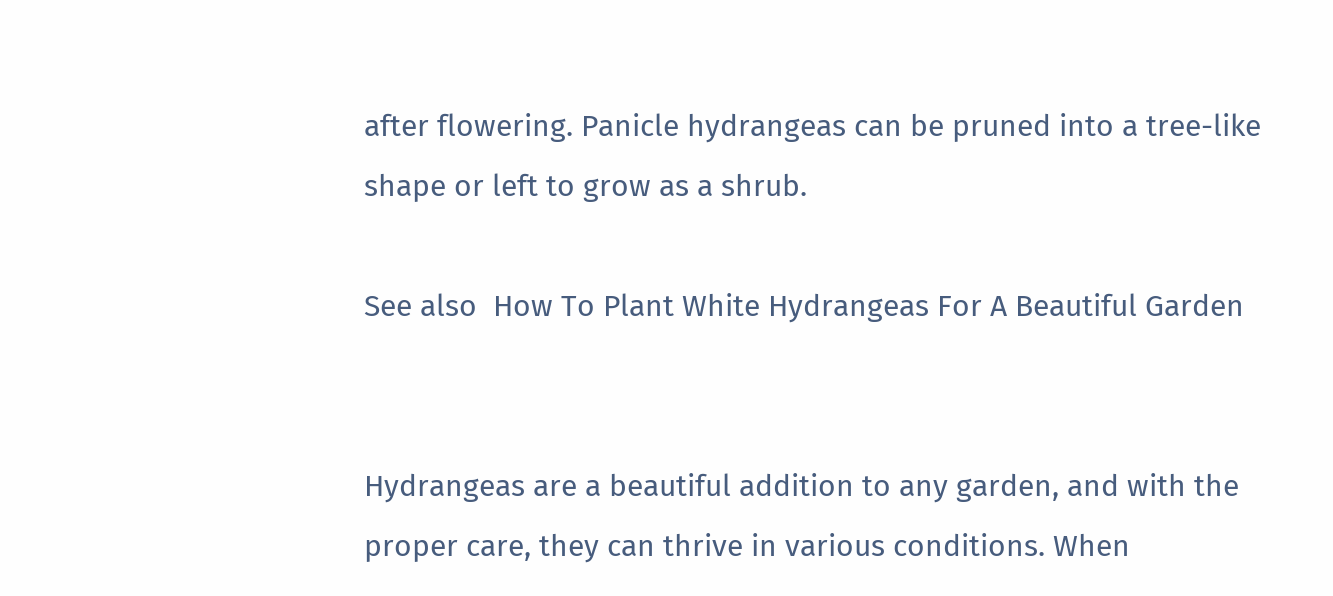after flowering. Panicle hydrangeas can be pruned into a tree-like shape or left to grow as a shrub.

See also  How To Plant White Hydrangeas For A Beautiful Garden


Hydrangeas are a beautiful addition to any garden, and with the proper care, they can thrive in various conditions. When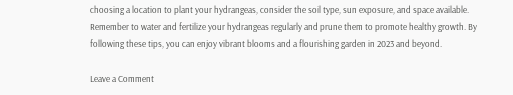choosing a location to plant your hydrangeas, consider the soil type, sun exposure, and space available. Remember to water and fertilize your hydrangeas regularly and prune them to promote healthy growth. By following these tips, you can enjoy vibrant blooms and a flourishing garden in 2023 and beyond.

Leave a Comment